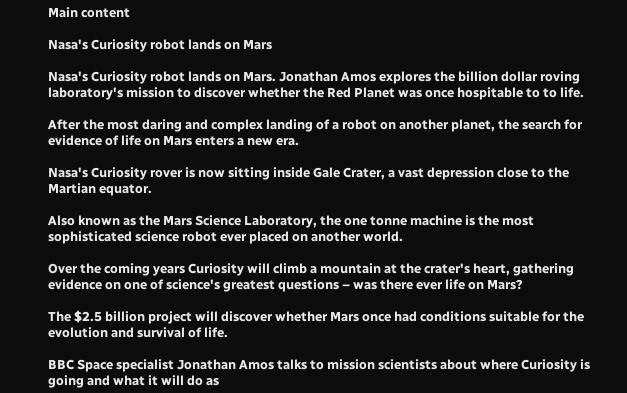Main content

Nasa's Curiosity robot lands on Mars

Nasa's Curiosity robot lands on Mars. Jonathan Amos explores the billion dollar roving laboratory's mission to discover whether the Red Planet was once hospitable to to life.

After the most daring and complex landing of a robot on another planet, the search for evidence of life on Mars enters a new era.

Nasa's Curiosity rover is now sitting inside Gale Crater, a vast depression close to the Martian equator.

Also known as the Mars Science Laboratory, the one tonne machine is the most sophisticated science robot ever placed on another world.

Over the coming years Curiosity will climb a mountain at the crater's heart, gathering evidence on one of science's greatest questions – was there ever life on Mars?

The $2.5 billion project will discover whether Mars once had conditions suitable for the evolution and survival of life.

BBC Space specialist Jonathan Amos talks to mission scientists about where Curiosity is going and what it will do as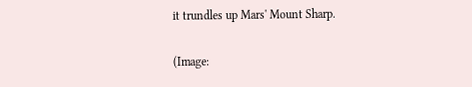it trundles up Mars' Mount Sharp.

(Image: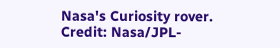Nasa's Curiosity rover. Credit: Nasa/JPL-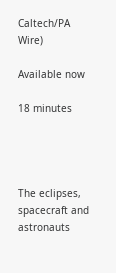Caltech/PA Wire)

Available now

18 minutes




The eclipses, spacecraft and astronauts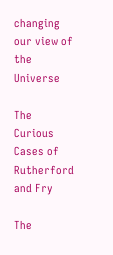changing our view of the Universe

The Curious Cases of Rutherford and Fry

The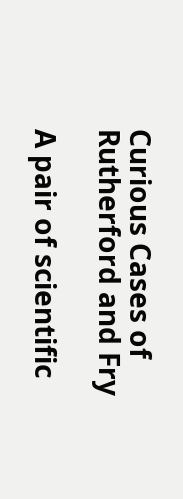Curious Cases of Rutherford and Fry

A pair of scientific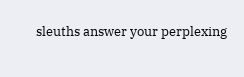sleuths answer your perplexing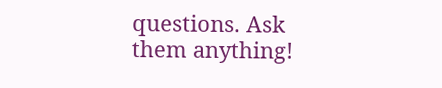questions. Ask them anything!